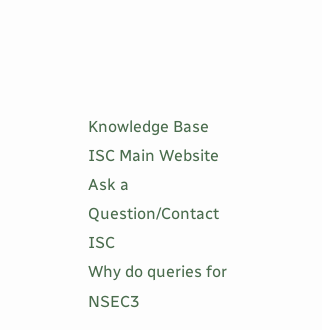Knowledge Base ISC Main Website Ask a Question/Contact ISC
Why do queries for NSEC3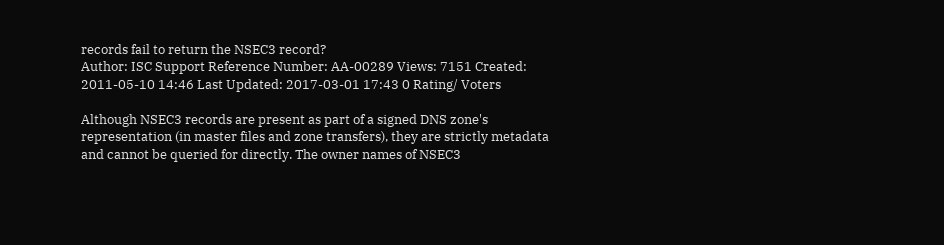records fail to return the NSEC3 record?
Author: ISC Support Reference Number: AA-00289 Views: 7151 Created: 2011-05-10 14:46 Last Updated: 2017-03-01 17:43 0 Rating/ Voters

Although NSEC3 records are present as part of a signed DNS zone's representation (in master files and zone transfers), they are strictly metadata and cannot be queried for directly. The owner names of NSEC3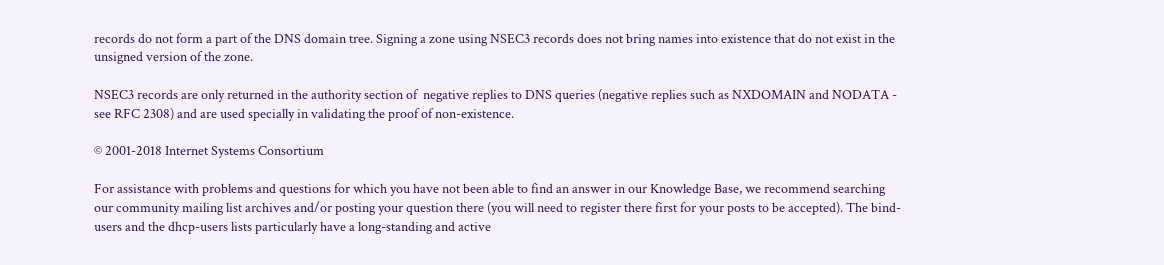records do not form a part of the DNS domain tree. Signing a zone using NSEC3 records does not bring names into existence that do not exist in the unsigned version of the zone.

NSEC3 records are only returned in the authority section of  negative replies to DNS queries (negative replies such as NXDOMAIN and NODATA - see RFC 2308) and are used specially in validating the proof of non-existence.

© 2001-2018 Internet Systems Consortium

For assistance with problems and questions for which you have not been able to find an answer in our Knowledge Base, we recommend searching our community mailing list archives and/or posting your question there (you will need to register there first for your posts to be accepted). The bind-users and the dhcp-users lists particularly have a long-standing and active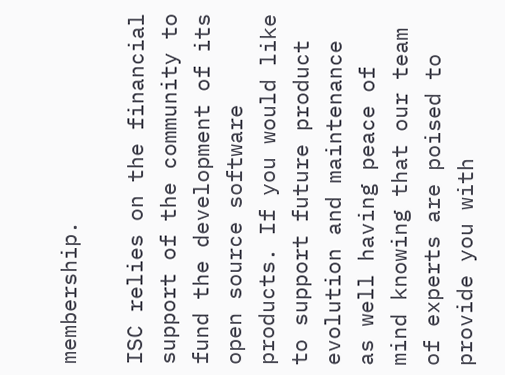membership.

ISC relies on the financial support of the community to fund the development of its open source software products. If you would like to support future product evolution and maintenance as well having peace of mind knowing that our team of experts are poised to provide you with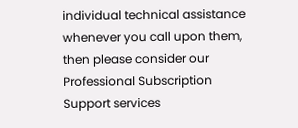individual technical assistance whenever you call upon them, then please consider our Professional Subscription Support services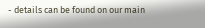- details can be found on our main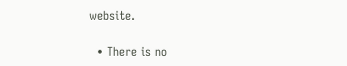website.

  • There is no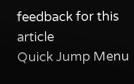feedback for this article
Quick Jump Menu